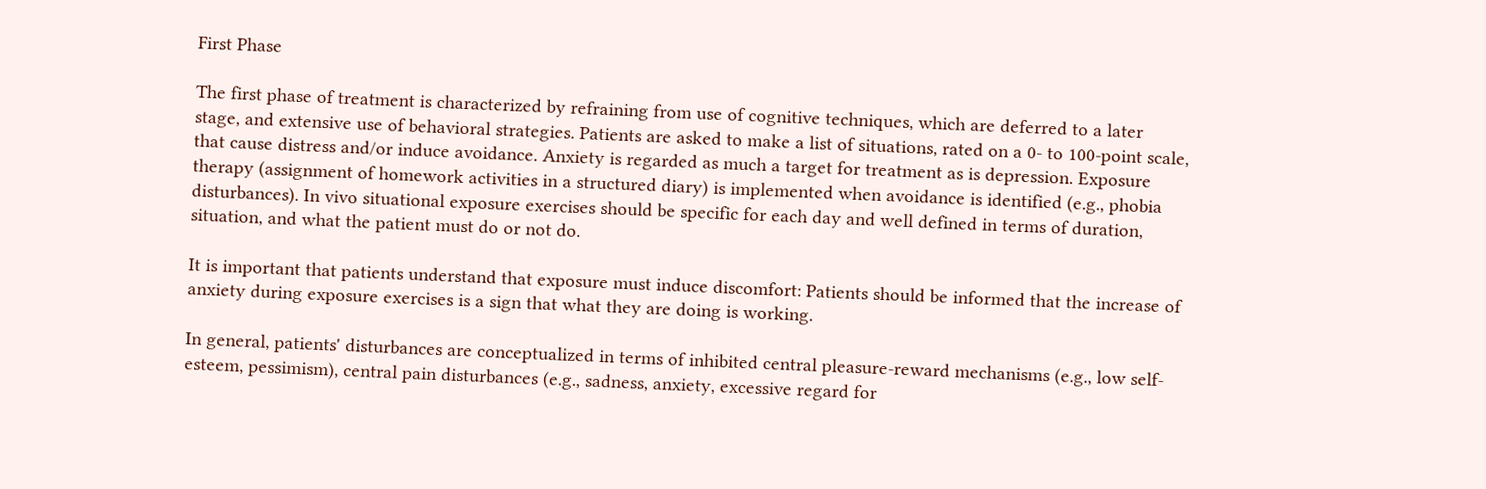First Phase

The first phase of treatment is characterized by refraining from use of cognitive techniques, which are deferred to a later stage, and extensive use of behavioral strategies. Patients are asked to make a list of situations, rated on a 0- to 100-point scale, that cause distress and/or induce avoidance. Anxiety is regarded as much a target for treatment as is depression. Exposure therapy (assignment of homework activities in a structured diary) is implemented when avoidance is identified (e.g., phobia disturbances). In vivo situational exposure exercises should be specific for each day and well defined in terms of duration, situation, and what the patient must do or not do.

It is important that patients understand that exposure must induce discomfort: Patients should be informed that the increase of anxiety during exposure exercises is a sign that what they are doing is working.

In general, patients' disturbances are conceptualized in terms of inhibited central pleasure-reward mechanisms (e.g., low self-esteem, pessimism), central pain disturbances (e.g., sadness, anxiety, excessive regard for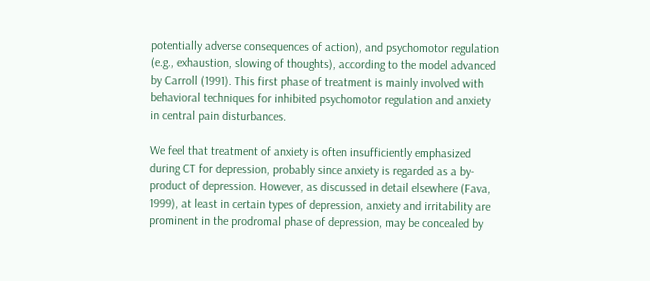potentially adverse consequences of action), and psychomotor regulation (e.g., exhaustion, slowing of thoughts), according to the model advanced by Carroll (1991). This first phase of treatment is mainly involved with behavioral techniques for inhibited psychomotor regulation and anxiety in central pain disturbances.

We feel that treatment of anxiety is often insufficiently emphasized during CT for depression, probably since anxiety is regarded as a by-product of depression. However, as discussed in detail elsewhere (Fava, 1999), at least in certain types of depression, anxiety and irritability are prominent in the prodromal phase of depression, may be concealed by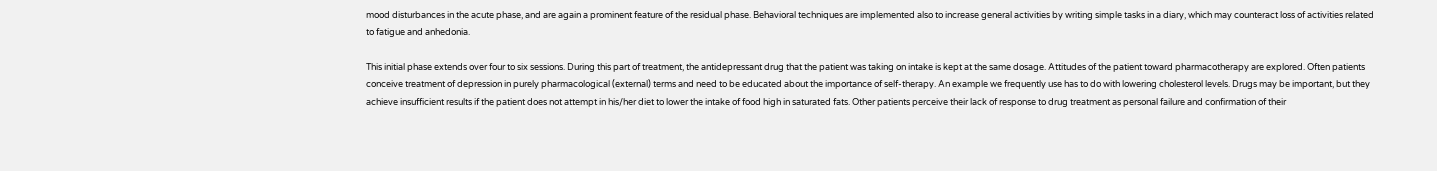mood disturbances in the acute phase, and are again a prominent feature of the residual phase. Behavioral techniques are implemented also to increase general activities by writing simple tasks in a diary, which may counteract loss of activities related to fatigue and anhedonia.

This initial phase extends over four to six sessions. During this part of treatment, the antidepressant drug that the patient was taking on intake is kept at the same dosage. Attitudes of the patient toward pharmacotherapy are explored. Often patients conceive treatment of depression in purely pharmacological (external) terms and need to be educated about the importance of self-therapy. An example we frequently use has to do with lowering cholesterol levels. Drugs may be important, but they achieve insufficient results if the patient does not attempt in his/her diet to lower the intake of food high in saturated fats. Other patients perceive their lack of response to drug treatment as personal failure and confirmation of their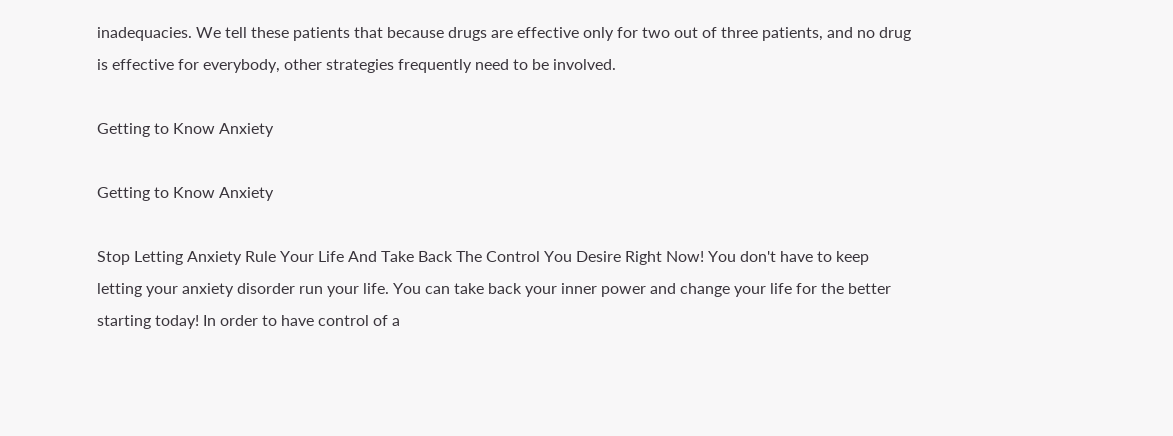inadequacies. We tell these patients that because drugs are effective only for two out of three patients, and no drug is effective for everybody, other strategies frequently need to be involved.

Getting to Know Anxiety

Getting to Know Anxiety

Stop Letting Anxiety Rule Your Life And Take Back The Control You Desire Right Now! You don't have to keep letting your anxiety disorder run your life. You can take back your inner power and change your life for the better starting today! In order to have control of a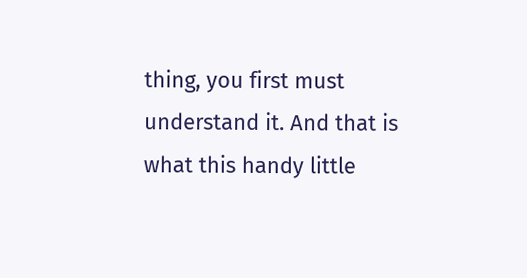thing, you first must understand it. And that is what this handy little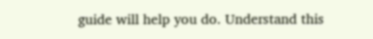guide will help you do. Understand this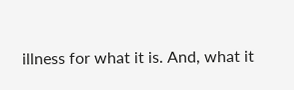illness for what it is. And, what it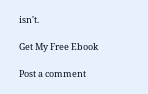isn't.

Get My Free Ebook

Post a comment